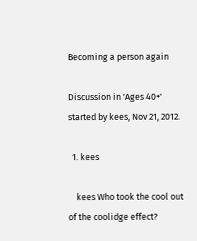Becoming a person again

Discussion in 'Ages 40+' started by kees, Nov 21, 2012.

  1. kees

    kees Who took the cool out of the coolidge effect?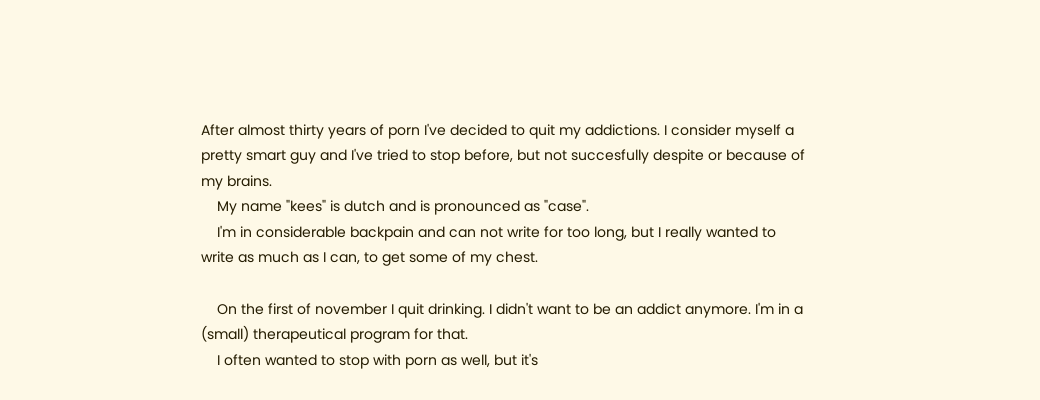After almost thirty years of porn I've decided to quit my addictions. I consider myself a pretty smart guy and I've tried to stop before, but not succesfully despite or because of my brains.
    My name "kees" is dutch and is pronounced as "case".
    I'm in considerable backpain and can not write for too long, but I really wanted to write as much as I can, to get some of my chest.

    On the first of november I quit drinking. I didn't want to be an addict anymore. I'm in a (small) therapeutical program for that.
    I often wanted to stop with porn as well, but it's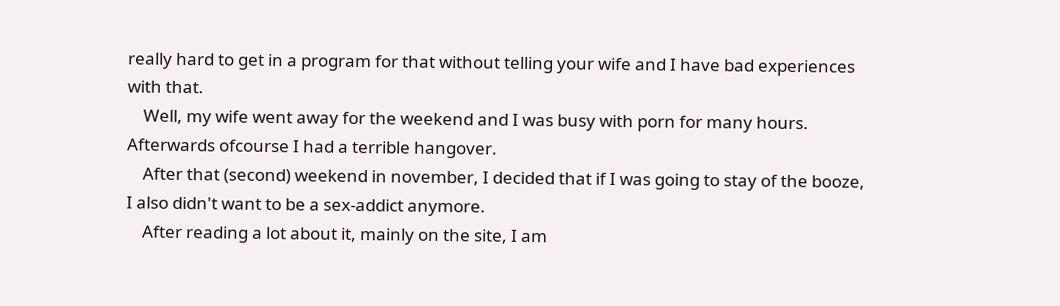really hard to get in a program for that without telling your wife and I have bad experiences with that.
    Well, my wife went away for the weekend and I was busy with porn for many hours. Afterwards ofcourse I had a terrible hangover.
    After that (second) weekend in november, I decided that if I was going to stay of the booze, I also didn't want to be a sex-addict anymore.
    After reading a lot about it, mainly on the site, I am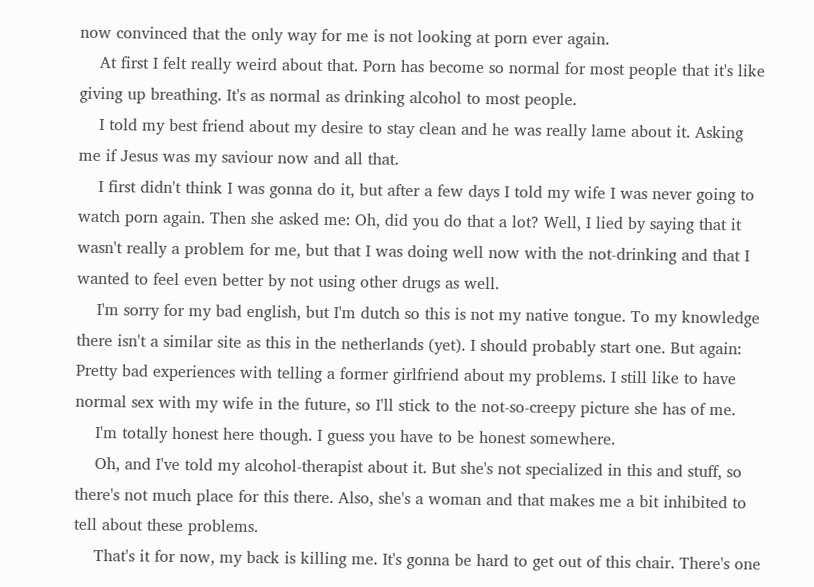now convinced that the only way for me is not looking at porn ever again.
    At first I felt really weird about that. Porn has become so normal for most people that it's like giving up breathing. It's as normal as drinking alcohol to most people.
    I told my best friend about my desire to stay clean and he was really lame about it. Asking me if Jesus was my saviour now and all that.
    I first didn't think I was gonna do it, but after a few days I told my wife I was never going to watch porn again. Then she asked me: Oh, did you do that a lot? Well, I lied by saying that it wasn't really a problem for me, but that I was doing well now with the not-drinking and that I wanted to feel even better by not using other drugs as well.
    I'm sorry for my bad english, but I'm dutch so this is not my native tongue. To my knowledge there isn't a similar site as this in the netherlands (yet). I should probably start one. But again: Pretty bad experiences with telling a former girlfriend about my problems. I still like to have normal sex with my wife in the future, so I'll stick to the not-so-creepy picture she has of me.
    I'm totally honest here though. I guess you have to be honest somewhere.
    Oh, and I've told my alcohol-therapist about it. But she's not specialized in this and stuff, so there's not much place for this there. Also, she's a woman and that makes me a bit inhibited to tell about these problems.
    That's it for now, my back is killing me. It's gonna be hard to get out of this chair. There's one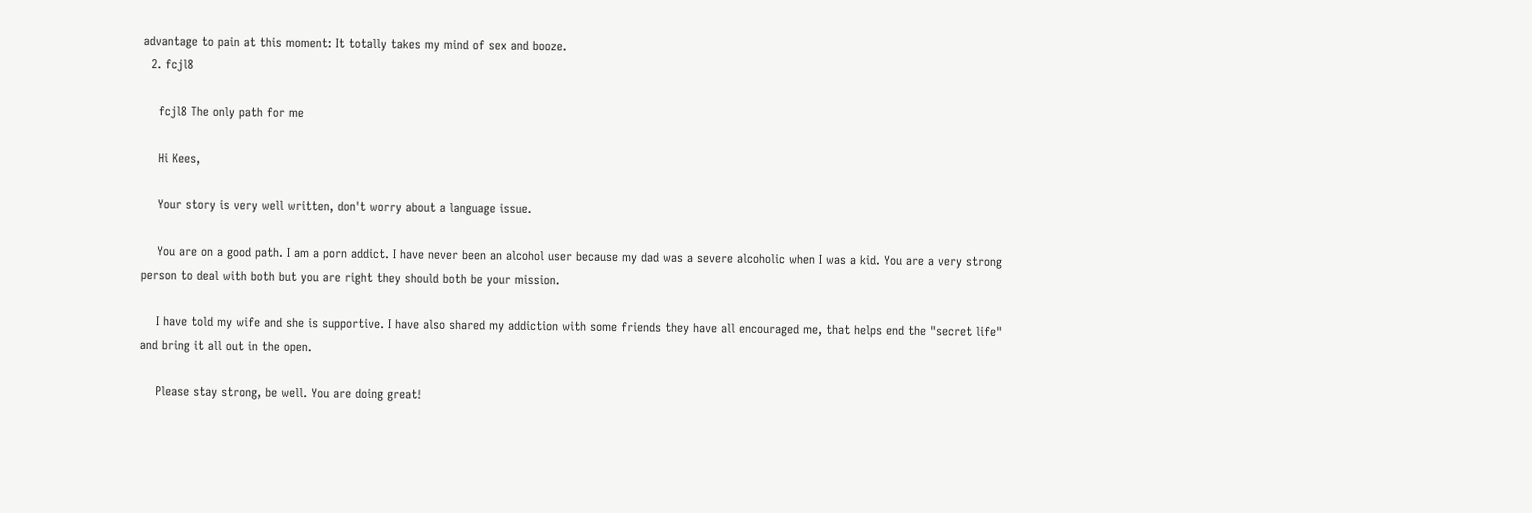advantage to pain at this moment: It totally takes my mind of sex and booze.
  2. fcjl8

    fcjl8 The only path for me

    Hi Kees,

    Your story is very well written, don't worry about a language issue.

    You are on a good path. I am a porn addict. I have never been an alcohol user because my dad was a severe alcoholic when I was a kid. You are a very strong person to deal with both but you are right they should both be your mission.

    I have told my wife and she is supportive. I have also shared my addiction with some friends they have all encouraged me, that helps end the "secret life" and bring it all out in the open.

    Please stay strong, be well. You are doing great!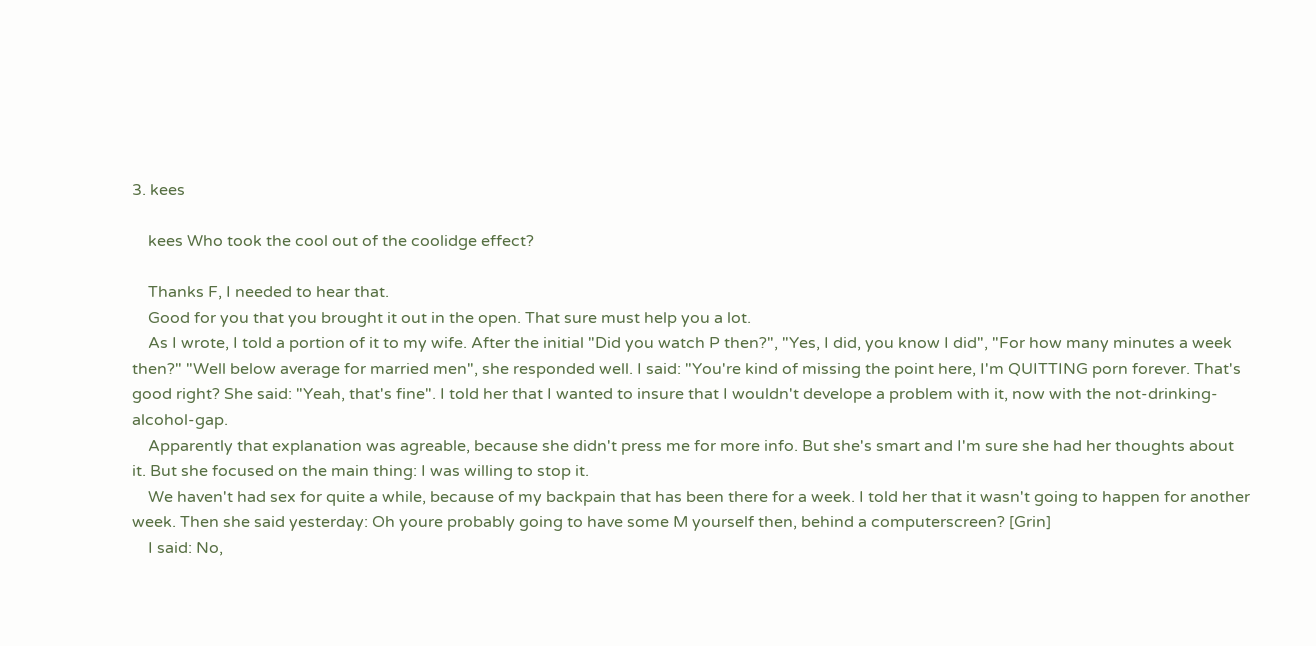3. kees

    kees Who took the cool out of the coolidge effect?

    Thanks F, I needed to hear that.
    Good for you that you brought it out in the open. That sure must help you a lot.
    As I wrote, I told a portion of it to my wife. After the initial "Did you watch P then?", "Yes, I did, you know I did", "For how many minutes a week then?" "Well below average for married men", she responded well. I said: "You're kind of missing the point here, I'm QUITTING porn forever. That's good right? She said: "Yeah, that's fine". I told her that I wanted to insure that I wouldn't develope a problem with it, now with the not-drinking- alcohol-gap.
    Apparently that explanation was agreable, because she didn't press me for more info. But she's smart and I'm sure she had her thoughts about it. But she focused on the main thing: I was willing to stop it.
    We haven't had sex for quite a while, because of my backpain that has been there for a week. I told her that it wasn't going to happen for another week. Then she said yesterday: Oh youre probably going to have some M yourself then, behind a computerscreen? [Grin]
    I said: No,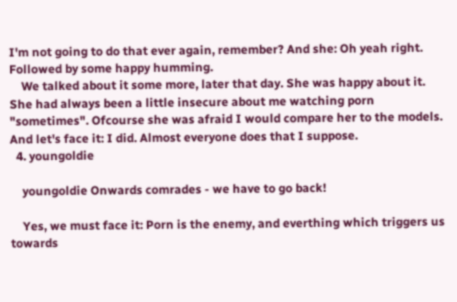I'm not going to do that ever again, remember? And she: Oh yeah right. Followed by some happy humming.
    We talked about it some more, later that day. She was happy about it. She had always been a little insecure about me watching porn "sometimes". Ofcourse she was afraid I would compare her to the models. And let's face it: I did. Almost everyone does that I suppose.
  4. youngoldie

    youngoldie Onwards comrades - we have to go back!

    Yes, we must face it: Porn is the enemy, and everthing which triggers us towards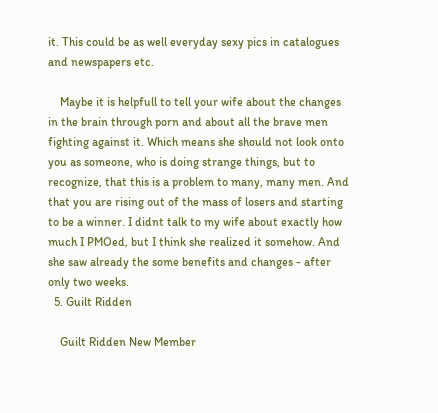it. This could be as well everyday sexy pics in catalogues and newspapers etc.

    Maybe it is helpfull to tell your wife about the changes in the brain through porn and about all the brave men fighting against it. Which means she should not look onto you as someone, who is doing strange things, but to recognize, that this is a problem to many, many men. And that you are rising out of the mass of losers and starting to be a winner. I didnt talk to my wife about exactly how much I PMOed, but I think she realized it somehow. And she saw already the some benefits and changes - after only two weeks.
  5. Guilt Ridden

    Guilt Ridden New Member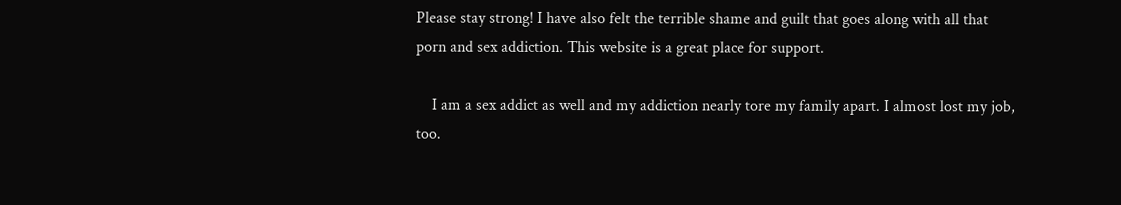Please stay strong! I have also felt the terrible shame and guilt that goes along with all that porn and sex addiction. This website is a great place for support.

    I am a sex addict as well and my addiction nearly tore my family apart. I almost lost my job, too.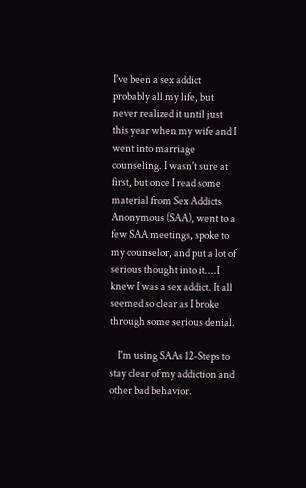I've been a sex addict probably all my life, but never realized it until just this year when my wife and I went into marriage counseling. I wasn't sure at first, but once I read some material from Sex Addicts Anonymous (SAA), went to a few SAA meetings, spoke to my counselor, and put a lot of serious thought into it....I knew I was a sex addict. It all seemed so clear as I broke through some serious denial.

    I'm using SAAs 12-Steps to stay clear of my addiction and other bad behavior.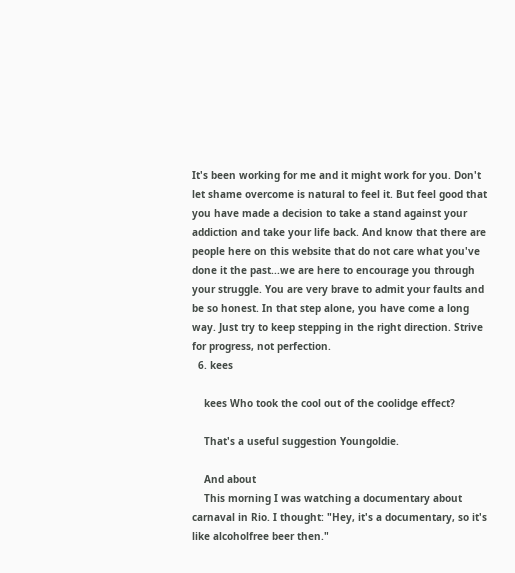It's been working for me and it might work for you. Don't let shame overcome is natural to feel it. But feel good that you have made a decision to take a stand against your addiction and take your life back. And know that there are people here on this website that do not care what you've done it the past...we are here to encourage you through your struggle. You are very brave to admit your faults and be so honest. In that step alone, you have come a long way. Just try to keep stepping in the right direction. Strive for progress, not perfection.
  6. kees

    kees Who took the cool out of the coolidge effect?

    That's a useful suggestion Youngoldie.

    And about
    This morning I was watching a documentary about carnaval in Rio. I thought: "Hey, it's a documentary, so it's like alcoholfree beer then."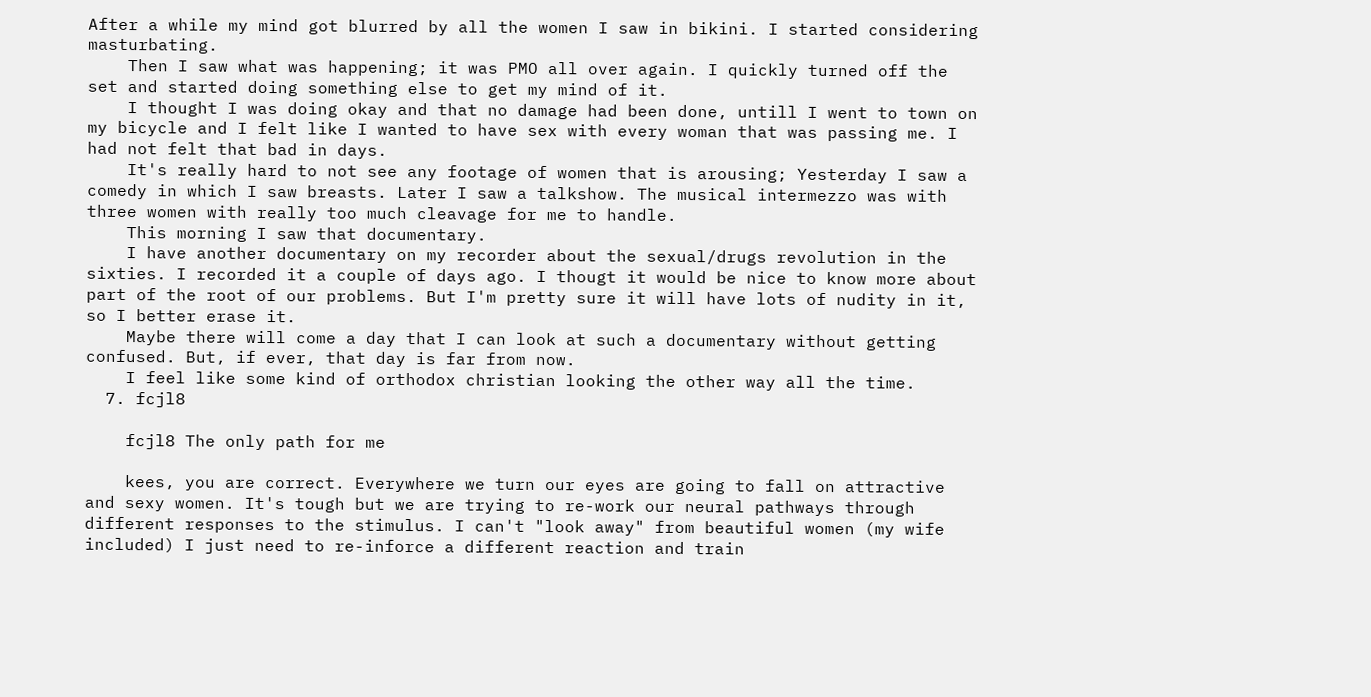After a while my mind got blurred by all the women I saw in bikini. I started considering masturbating.
    Then I saw what was happening; it was PMO all over again. I quickly turned off the set and started doing something else to get my mind of it.
    I thought I was doing okay and that no damage had been done, untill I went to town on my bicycle and I felt like I wanted to have sex with every woman that was passing me. I had not felt that bad in days.
    It's really hard to not see any footage of women that is arousing; Yesterday I saw a comedy in which I saw breasts. Later I saw a talkshow. The musical intermezzo was with three women with really too much cleavage for me to handle.
    This morning I saw that documentary.
    I have another documentary on my recorder about the sexual/drugs revolution in the sixties. I recorded it a couple of days ago. I thougt it would be nice to know more about part of the root of our problems. But I'm pretty sure it will have lots of nudity in it, so I better erase it.
    Maybe there will come a day that I can look at such a documentary without getting confused. But, if ever, that day is far from now.
    I feel like some kind of orthodox christian looking the other way all the time.
  7. fcjl8

    fcjl8 The only path for me

    kees, you are correct. Everywhere we turn our eyes are going to fall on attractive and sexy women. It's tough but we are trying to re-work our neural pathways through different responses to the stimulus. I can't "look away" from beautiful women (my wife included) I just need to re-inforce a different reaction and train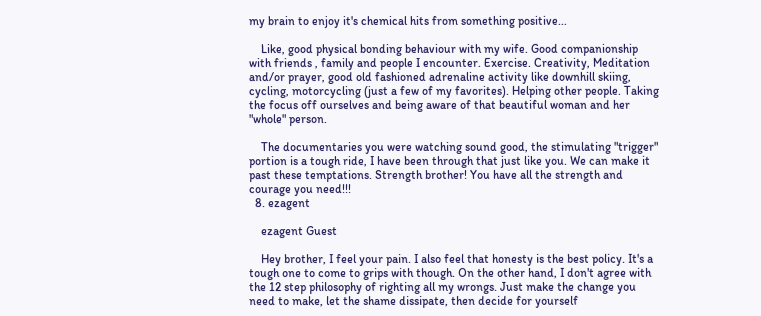my brain to enjoy it's chemical hits from something positive...

    Like, good physical bonding behaviour with my wife. Good companionship with friends , family and people I encounter. Exercise. Creativity, Meditation and/or prayer, good old fashioned adrenaline activity like downhill skiing, cycling, motorcycling (just a few of my favorites). Helping other people. Taking the focus off ourselves and being aware of that beautiful woman and her "whole" person.

    The documentaries you were watching sound good, the stimulating "trigger" portion is a tough ride, I have been through that just like you. We can make it past these temptations. Strength brother! You have all the strength and courage you need!!!
  8. ezagent

    ezagent Guest

    Hey brother, I feel your pain. I also feel that honesty is the best policy. It's a tough one to come to grips with though. On the other hand, I don't agree with the 12 step philosophy of righting all my wrongs. Just make the change you need to make, let the shame dissipate, then decide for yourself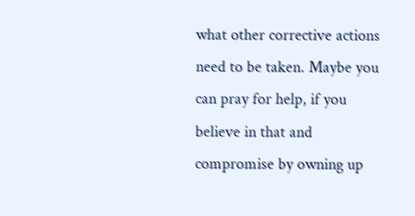what other corrective actions need to be taken. Maybe you can pray for help, if you believe in that and compromise by owning up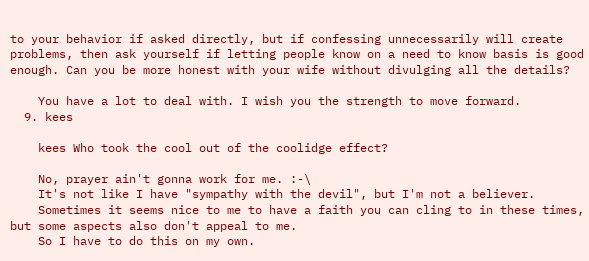to your behavior if asked directly, but if confessing unnecessarily will create problems, then ask yourself if letting people know on a need to know basis is good enough. Can you be more honest with your wife without divulging all the details?

    You have a lot to deal with. I wish you the strength to move forward.
  9. kees

    kees Who took the cool out of the coolidge effect?

    No, prayer ain't gonna work for me. :-\
    It's not like I have "sympathy with the devil", but I'm not a believer.
    Sometimes it seems nice to me to have a faith you can cling to in these times, but some aspects also don't appeal to me.
    So I have to do this on my own.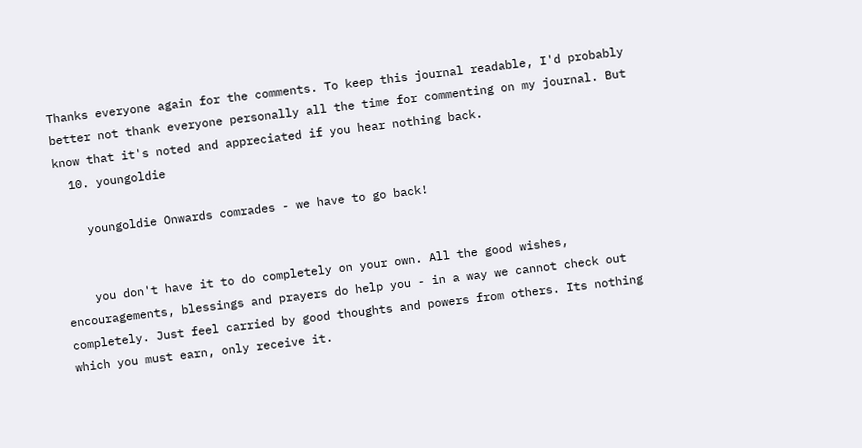Thanks everyone again for the comments. To keep this journal readable, I'd probably better not thank everyone personally all the time for commenting on my journal. But know that it's noted and appreciated if you hear nothing back.
  10. youngoldie

    youngoldie Onwards comrades - we have to go back!


    you don't have it to do completely on your own. All the good wishes, encouragements, blessings and prayers do help you - in a way we cannot check out completely. Just feel carried by good thoughts and powers from others. Its nothing which you must earn, only receive it.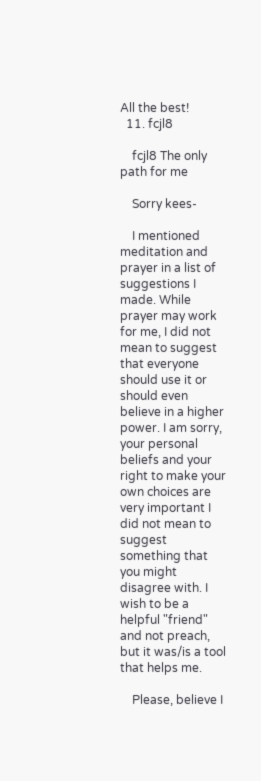All the best!
  11. fcjl8

    fcjl8 The only path for me

    Sorry kees-

    I mentioned meditation and prayer in a list of suggestions I made. While prayer may work for me, I did not mean to suggest that everyone should use it or should even believe in a higher power. I am sorry, your personal beliefs and your right to make your own choices are very important I did not mean to suggest something that you might disagree with. I wish to be a helpful "friend" and not preach, but it was/is a tool that helps me.

    Please, believe I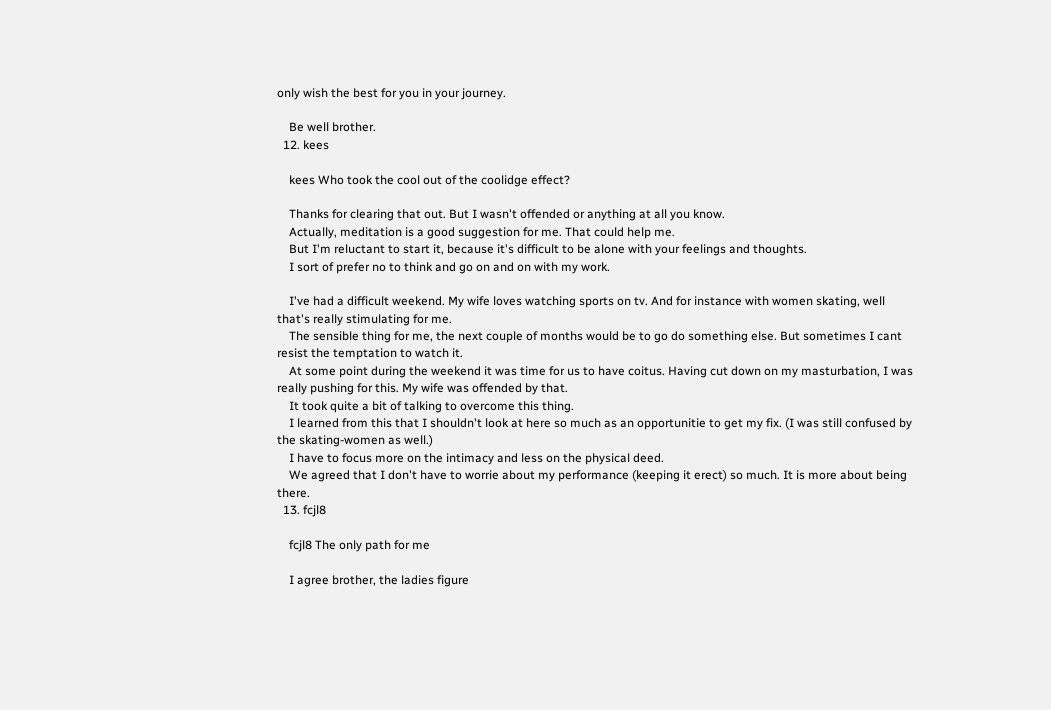only wish the best for you in your journey.

    Be well brother.
  12. kees

    kees Who took the cool out of the coolidge effect?

    Thanks for clearing that out. But I wasn't offended or anything at all you know.
    Actually, meditation is a good suggestion for me. That could help me.
    But I'm reluctant to start it, because it's difficult to be alone with your feelings and thoughts.
    I sort of prefer no to think and go on and on with my work.

    I've had a difficult weekend. My wife loves watching sports on tv. And for instance with women skating, well that's really stimulating for me.
    The sensible thing for me, the next couple of months would be to go do something else. But sometimes I cant resist the temptation to watch it.
    At some point during the weekend it was time for us to have coitus. Having cut down on my masturbation, I was really pushing for this. My wife was offended by that.
    It took quite a bit of talking to overcome this thing.
    I learned from this that I shouldn't look at here so much as an opportunitie to get my fix. (I was still confused by the skating-women as well.)
    I have to focus more on the intimacy and less on the physical deed.
    We agreed that I don't have to worrie about my performance (keeping it erect) so much. It is more about being there.
  13. fcjl8

    fcjl8 The only path for me

    I agree brother, the ladies figure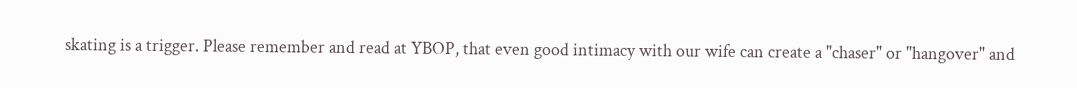skating is a trigger. Please remember and read at YBOP, that even good intimacy with our wife can create a "chaser" or "hangover" and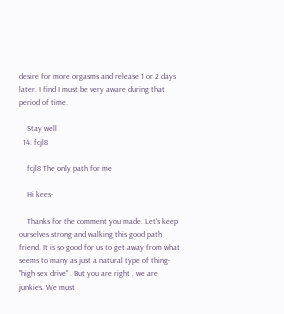desire for more orgasms and release 1 or 2 days later. I find I must be very aware during that period of time.

    Stay well
  14. fcjl8

    fcjl8 The only path for me

    Hi kees-

    Thanks for the comment you made. Let's keep ourselves strong and walking this good path friend. It is so good for us to get away from what seems to many as just a natural type of thing- "high sex drive" . But you are right , we are junkies. We must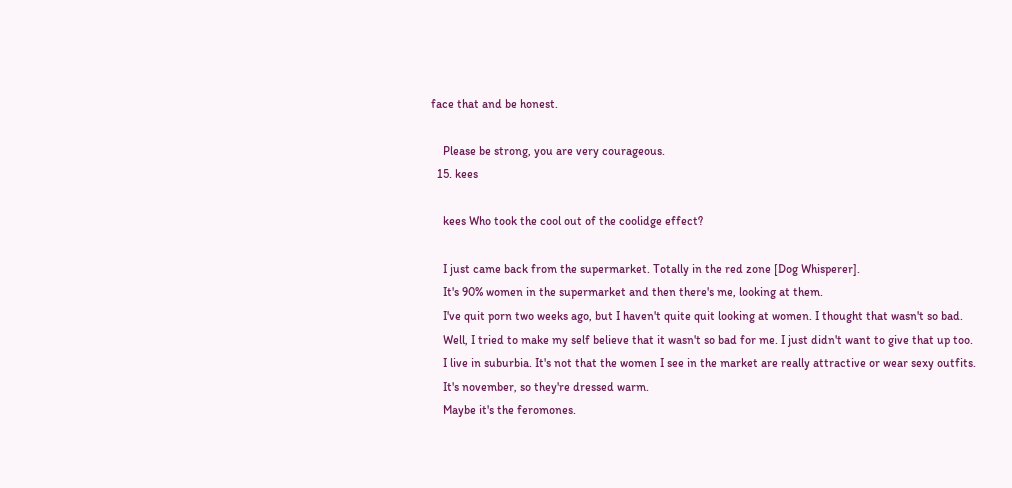face that and be honest.

    Please be strong, you are very courageous.
  15. kees

    kees Who took the cool out of the coolidge effect?

    I just came back from the supermarket. Totally in the red zone [Dog Whisperer].
    It's 90% women in the supermarket and then there's me, looking at them.
    I've quit porn two weeks ago, but I haven't quite quit looking at women. I thought that wasn't so bad.
    Well, I tried to make my self believe that it wasn't so bad for me. I just didn't want to give that up too.
    I live in suburbia. It's not that the women I see in the market are really attractive or wear sexy outfits.
    It's november, so they're dressed warm.
    Maybe it's the feromones.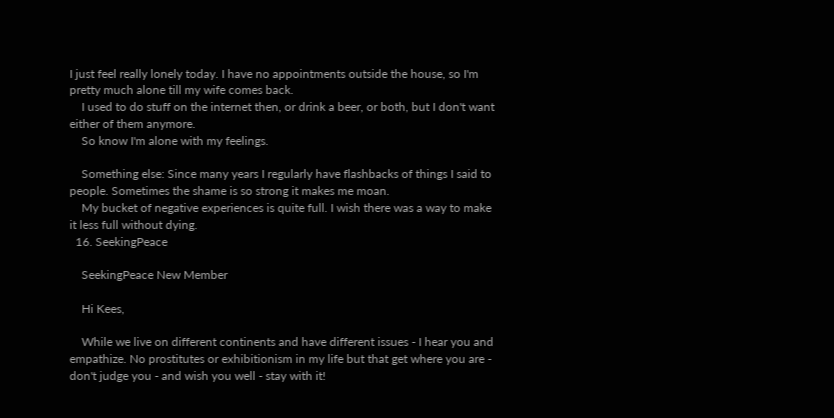I just feel really lonely today. I have no appointments outside the house, so I'm pretty much alone till my wife comes back.
    I used to do stuff on the internet then, or drink a beer, or both, but I don't want either of them anymore.
    So know I'm alone with my feelings.

    Something else: Since many years I regularly have flashbacks of things I said to people. Sometimes the shame is so strong it makes me moan.
    My bucket of negative experiences is quite full. I wish there was a way to make it less full without dying.
  16. SeekingPeace

    SeekingPeace New Member

    Hi Kees,

    While we live on different continents and have different issues - I hear you and empathize. No prostitutes or exhibitionism in my life but that get where you are - don't judge you - and wish you well - stay with it!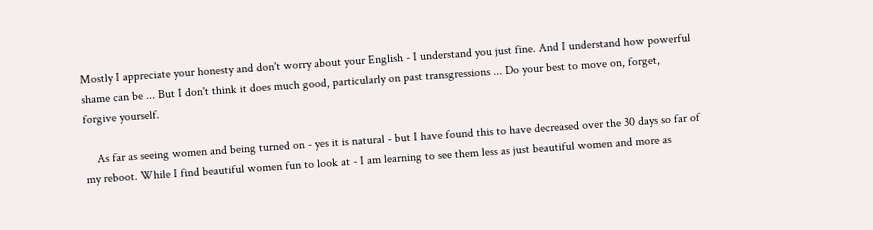Mostly I appreciate your honesty and don't worry about your English - I understand you just fine. And I understand how powerful shame can be ... But I don't think it does much good, particularly on past transgressions ... Do your best to move on, forget, forgive yourself.

    As far as seeing women and being turned on - yes it is natural - but I have found this to have decreased over the 30 days so far of my reboot. While I find beautiful women fun to look at - I am learning to see them less as just beautiful women and more as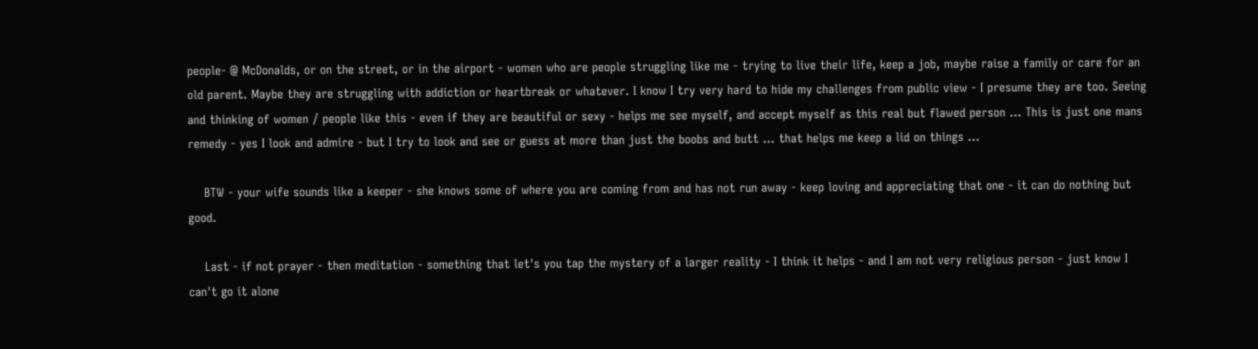people- @ McDonalds, or on the street, or in the airport - women who are people struggling like me - trying to live their life, keep a job, maybe raise a family or care for an old parent. Maybe they are struggling with addiction or heartbreak or whatever. I know I try very hard to hide my challenges from public view - I presume they are too. Seeing and thinking of women / people like this - even if they are beautiful or sexy - helps me see myself, and accept myself as this real but flawed person ... This is just one mans remedy - yes I look and admire - but I try to look and see or guess at more than just the boobs and butt ... that helps me keep a lid on things ...

    BTW - your wife sounds like a keeper - she knows some of where you are coming from and has not run away - keep loving and appreciating that one - it can do nothing but good.

    Last - if not prayer - then meditation - something that let's you tap the mystery of a larger reality - I think it helps - and I am not very religious person - just know I can't go it alone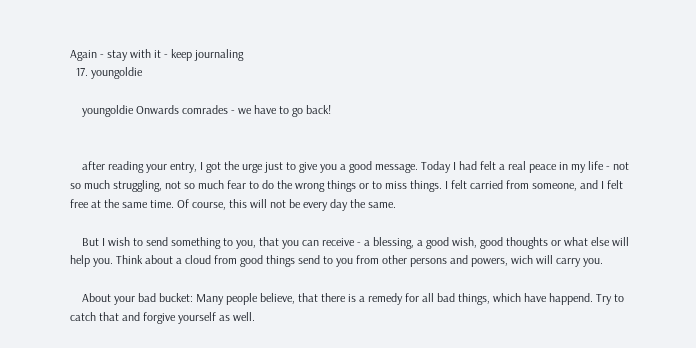Again - stay with it - keep journaling
  17. youngoldie

    youngoldie Onwards comrades - we have to go back!


    after reading your entry, I got the urge just to give you a good message. Today I had felt a real peace in my life - not so much struggling, not so much fear to do the wrong things or to miss things. I felt carried from someone, and I felt free at the same time. Of course, this will not be every day the same.

    But I wish to send something to you, that you can receive - a blessing, a good wish, good thoughts or what else will help you. Think about a cloud from good things send to you from other persons and powers, wich will carry you.

    About your bad bucket: Many people believe, that there is a remedy for all bad things, which have happend. Try to catch that and forgive yourself as well.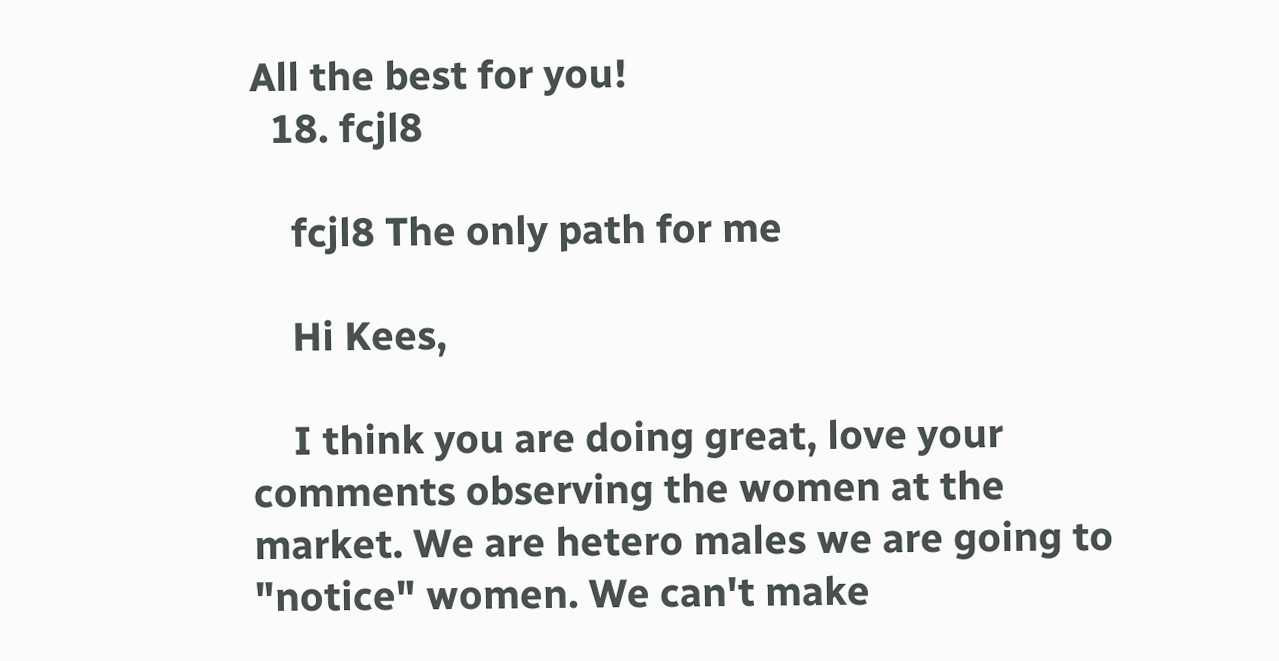All the best for you!
  18. fcjl8

    fcjl8 The only path for me

    Hi Kees,

    I think you are doing great, love your comments observing the women at the market. We are hetero males we are going to "notice" women. We can't make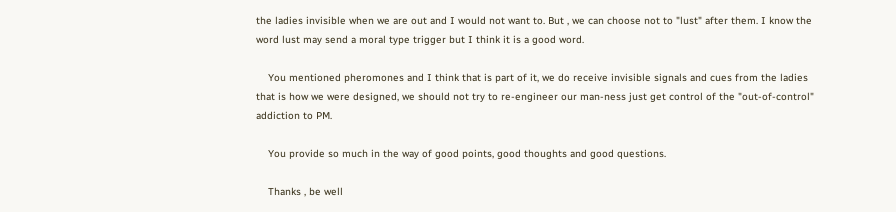the ladies invisible when we are out and I would not want to. But , we can choose not to "lust" after them. I know the word lust may send a moral type trigger but I think it is a good word.

    You mentioned pheromones and I think that is part of it, we do receive invisible signals and cues from the ladies that is how we were designed, we should not try to re-engineer our man-ness just get control of the "out-of-control" addiction to PM.

    You provide so much in the way of good points, good thoughts and good questions.

    Thanks , be well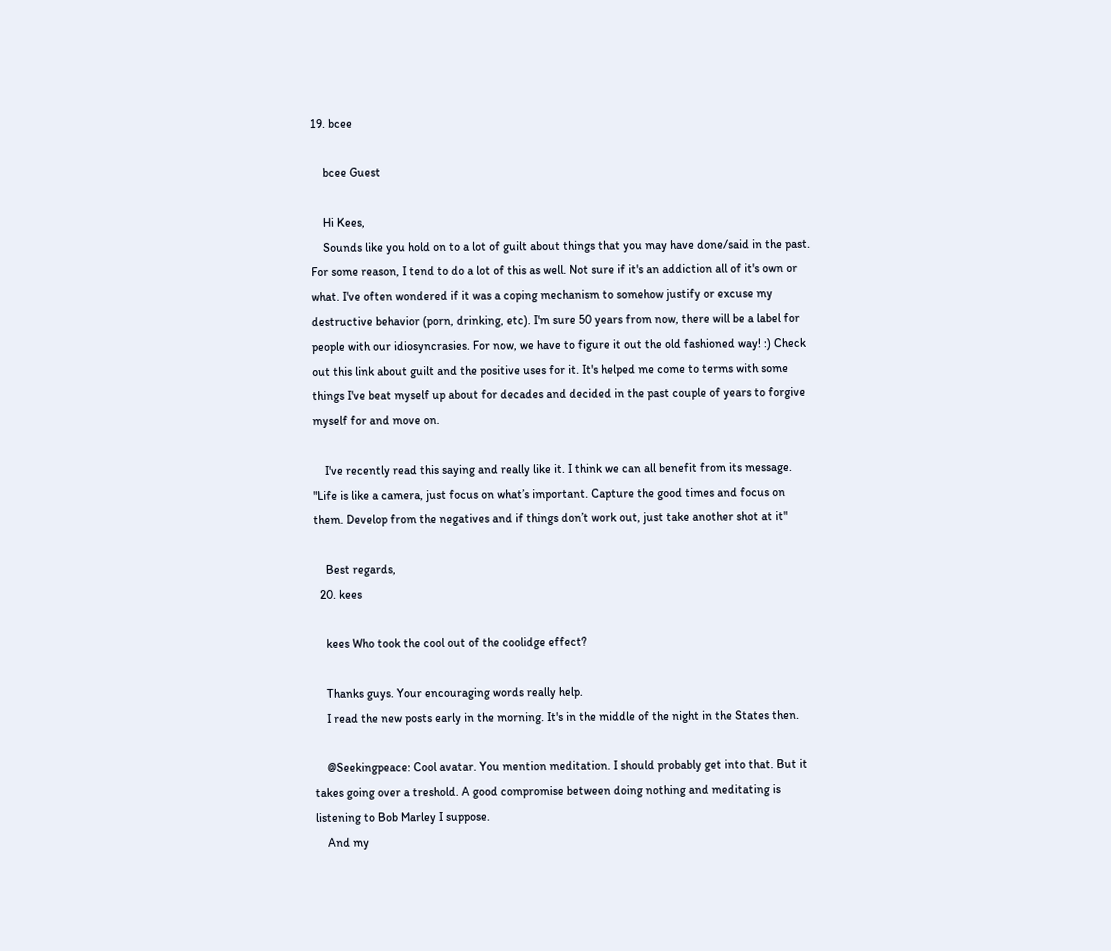19. bcee

    bcee Guest

    Hi Kees,
    Sounds like you hold on to a lot of guilt about things that you may have done/said in the past. For some reason, I tend to do a lot of this as well. Not sure if it's an addiction all of it's own or what. I've often wondered if it was a coping mechanism to somehow justify or excuse my destructive behavior (porn, drinking, etc). I'm sure 50 years from now, there will be a label for people with our idiosyncrasies. For now, we have to figure it out the old fashioned way! :) Check out this link about guilt and the positive uses for it. It's helped me come to terms with some things I've beat myself up about for decades and decided in the past couple of years to forgive myself for and move on.

    I've recently read this saying and really like it. I think we can all benefit from its message. "Life is like a camera, just focus on what’s important. Capture the good times and focus on them. Develop from the negatives and if things don’t work out, just take another shot at it"

    Best regards,
  20. kees

    kees Who took the cool out of the coolidge effect?

    Thanks guys. Your encouraging words really help.
    I read the new posts early in the morning. It's in the middle of the night in the States then.

    @Seekingpeace: Cool avatar. You mention meditation. I should probably get into that. But it takes going over a treshold. A good compromise between doing nothing and meditating is listening to Bob Marley I suppose.
    And my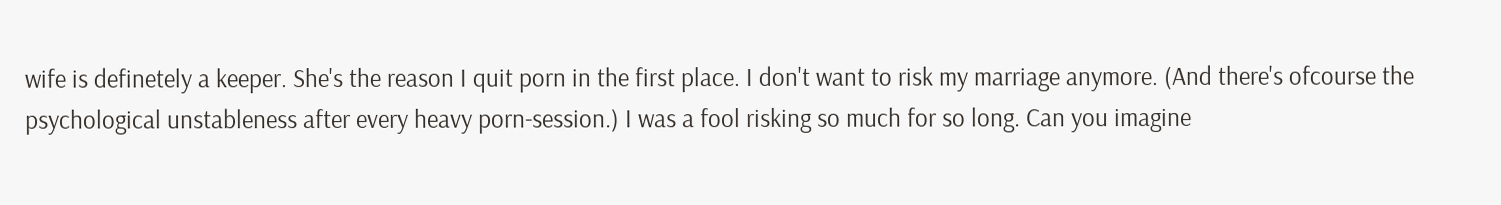wife is definetely a keeper. She's the reason I quit porn in the first place. I don't want to risk my marriage anymore. (And there's ofcourse the psychological unstableness after every heavy porn-session.) I was a fool risking so much for so long. Can you imagine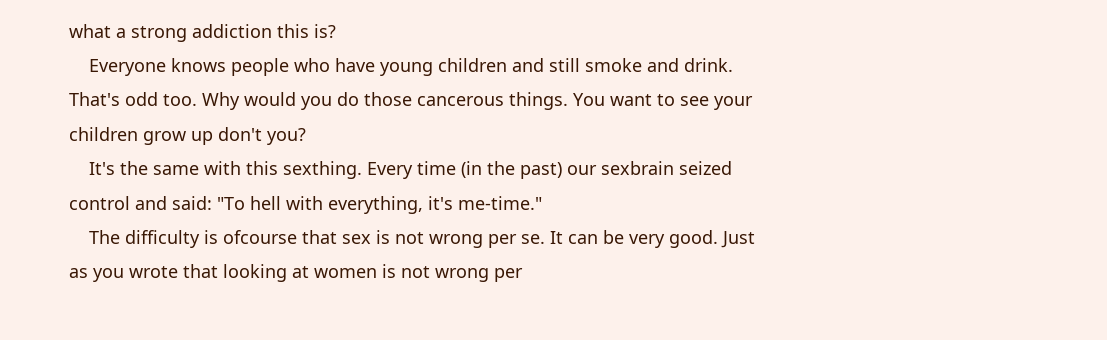what a strong addiction this is?
    Everyone knows people who have young children and still smoke and drink. That's odd too. Why would you do those cancerous things. You want to see your children grow up don't you?
    It's the same with this sexthing. Every time (in the past) our sexbrain seized control and said: "To hell with everything, it's me-time."
    The difficulty is ofcourse that sex is not wrong per se. It can be very good. Just as you wrote that looking at women is not wrong per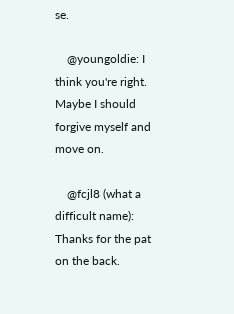se.

    @youngoldie: I think you're right. Maybe I should forgive myself and move on.

    @fcjl8 (what a difficult name): Thanks for the pat on the back.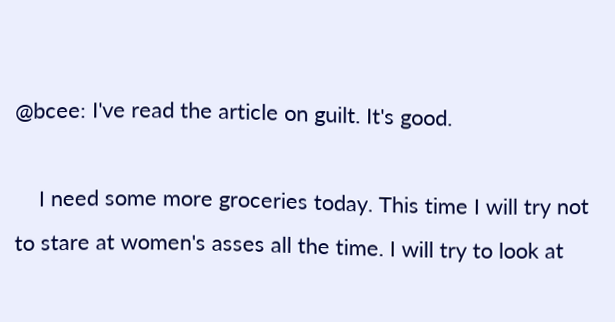@bcee: I've read the article on guilt. It's good.

    I need some more groceries today. This time I will try not to stare at women's asses all the time. I will try to look at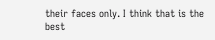their faces only. I think that is the best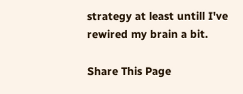strategy at least untill I've rewired my brain a bit.

Share This Page